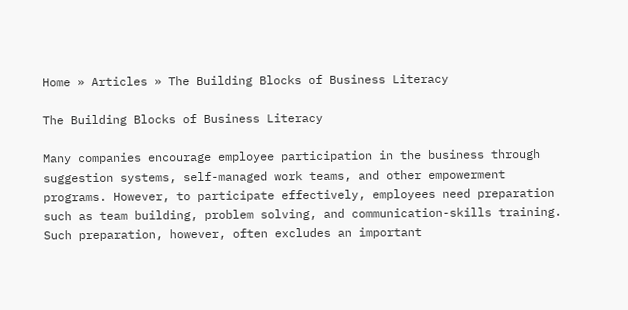Home » Articles » The Building Blocks of Business Literacy

The Building Blocks of Business Literacy

Many companies encourage employee participation in the business through suggestion systems, self-managed work teams, and other empowerment programs. However, to participate effectively, employees need preparation such as team building, problem solving, and communication-skills training. Such preparation, however, often excludes an important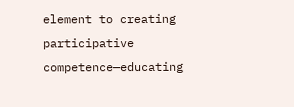element to creating participative competence—educating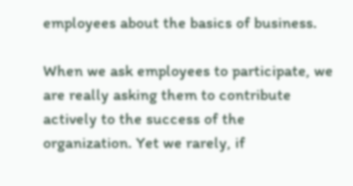employees about the basics of business.

When we ask employees to participate, we are really asking them to contribute actively to the success of the organization. Yet we rarely, if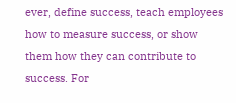ever, define success, teach employees how to measure success, or show them how they can contribute to success. For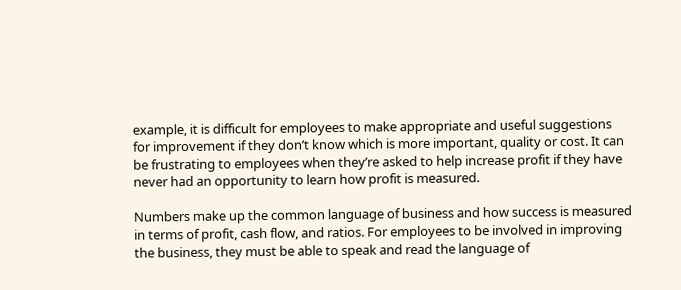example, it is difficult for employees to make appropriate and useful suggestions for improvement if they don’t know which is more important, quality or cost. It can be frustrating to employees when they’re asked to help increase profit if they have never had an opportunity to learn how profit is measured.

Numbers make up the common language of business and how success is measured in terms of profit, cash flow, and ratios. For employees to be involved in improving the business, they must be able to speak and read the language of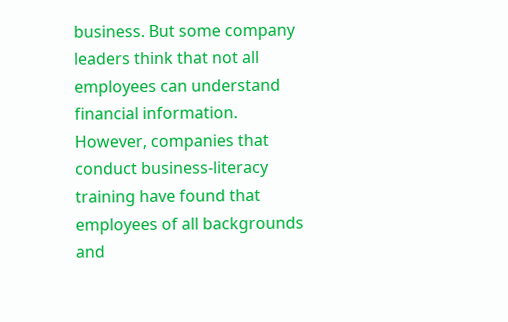business. But some company leaders think that not all employees can understand financial information. However, companies that conduct business-literacy training have found that employees of all backgrounds and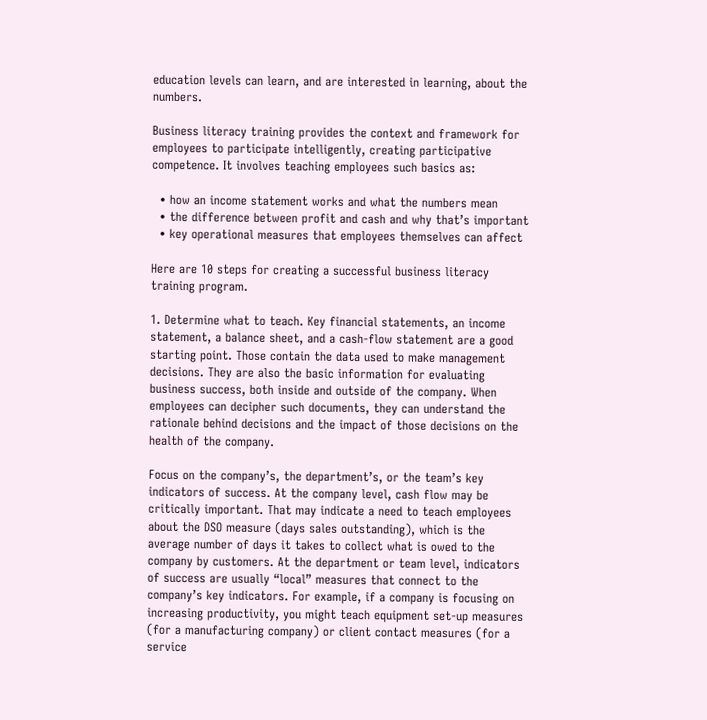education levels can learn, and are interested in learning, about the numbers.

Business literacy training provides the context and framework for employees to participate intelligently, creating participative competence. It involves teaching employees such basics as:

  • how an income statement works and what the numbers mean
  • the difference between profit and cash and why that’s important
  • key operational measures that employees themselves can affect

Here are 10 steps for creating a successful business literacy training program.

1. Determine what to teach. Key financial statements, an income statement, a balance sheet, and a cash-flow statement are a good starting point. Those contain the data used to make management decisions. They are also the basic information for evaluating business success, both inside and outside of the company. When employees can decipher such documents, they can understand the rationale behind decisions and the impact of those decisions on the health of the company.

Focus on the company’s, the department’s, or the team’s key indicators of success. At the company level, cash flow may be critically important. That may indicate a need to teach employees about the DSO measure (days sales outstanding), which is the average number of days it takes to collect what is owed to the company by customers. At the department or team level, indicators of success are usually “local” measures that connect to the company’s key indicators. For example, if a company is focusing on increasing productivity, you might teach equipment set-up measures (for a manufacturing company) or client contact measures (for a service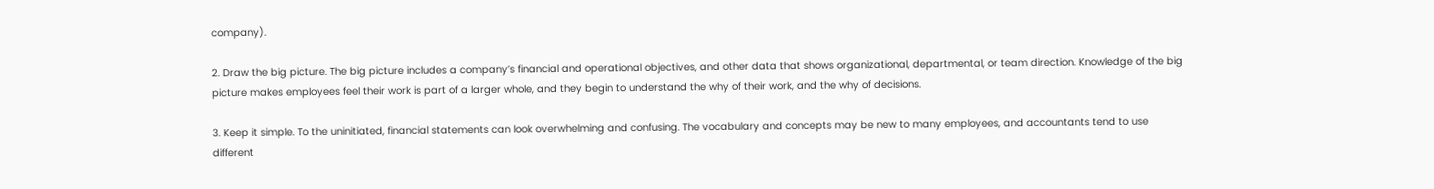company).

2. Draw the big picture. The big picture includes a company’s financial and operational objectives, and other data that shows organizational, departmental, or team direction. Knowledge of the big picture makes employees feel their work is part of a larger whole, and they begin to understand the why of their work, and the why of decisions.

3. Keep it simple. To the uninitiated, financial statements can look overwhelming and confusing. The vocabulary and concepts may be new to many employees, and accountants tend to use different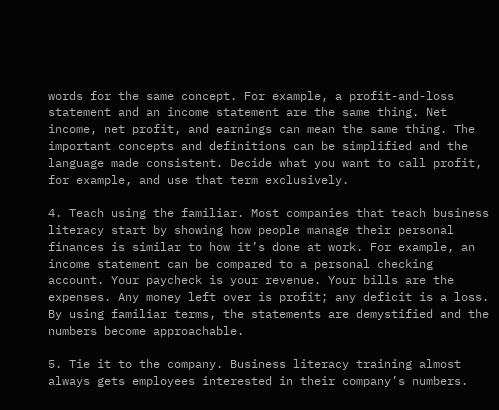words for the same concept. For example, a profit-and-loss statement and an income statement are the same thing. Net income, net profit, and earnings can mean the same thing. The important concepts and definitions can be simplified and the language made consistent. Decide what you want to call profit, for example, and use that term exclusively.

4. Teach using the familiar. Most companies that teach business literacy start by showing how people manage their personal finances is similar to how it’s done at work. For example, an income statement can be compared to a personal checking account. Your paycheck is your revenue. Your bills are the expenses. Any money left over is profit; any deficit is a loss. By using familiar terms, the statements are demystified and the numbers become approachable.

5. Tie it to the company. Business literacy training almost always gets employees interested in their company’s numbers.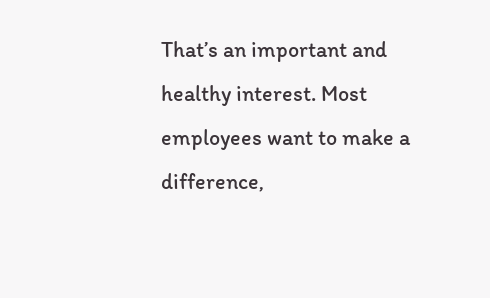That’s an important and healthy interest. Most employees want to make a difference,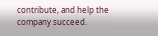contribute, and help the company succeed.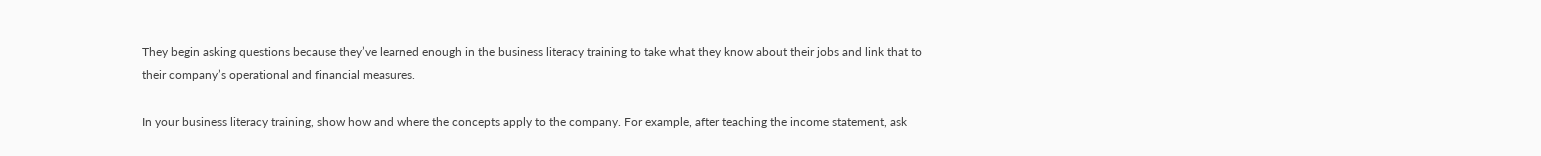They begin asking questions because they’ve learned enough in the business literacy training to take what they know about their jobs and link that to their company’s operational and financial measures.

In your business literacy training, show how and where the concepts apply to the company. For example, after teaching the income statement, ask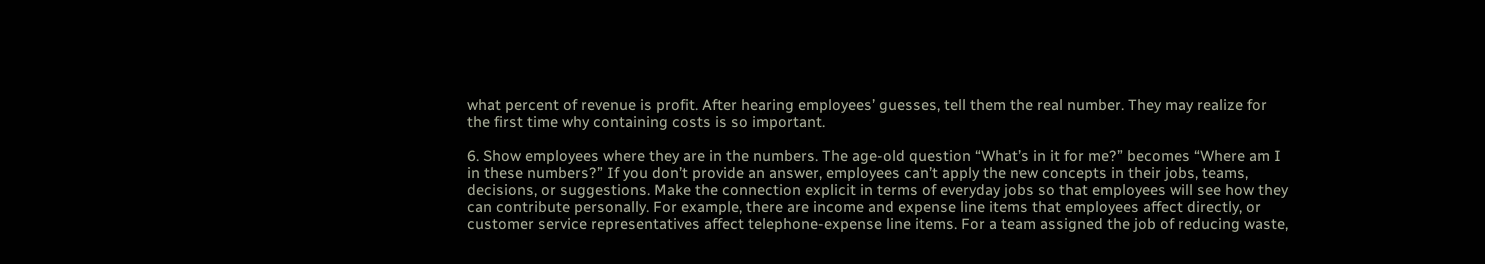what percent of revenue is profit. After hearing employees’ guesses, tell them the real number. They may realize for the first time why containing costs is so important.

6. Show employees where they are in the numbers. The age-old question “What’s in it for me?” becomes “Where am I in these numbers?” If you don’t provide an answer, employees can’t apply the new concepts in their jobs, teams, decisions, or suggestions. Make the connection explicit in terms of everyday jobs so that employees will see how they can contribute personally. For example, there are income and expense line items that employees affect directly, or customer service representatives affect telephone-expense line items. For a team assigned the job of reducing waste,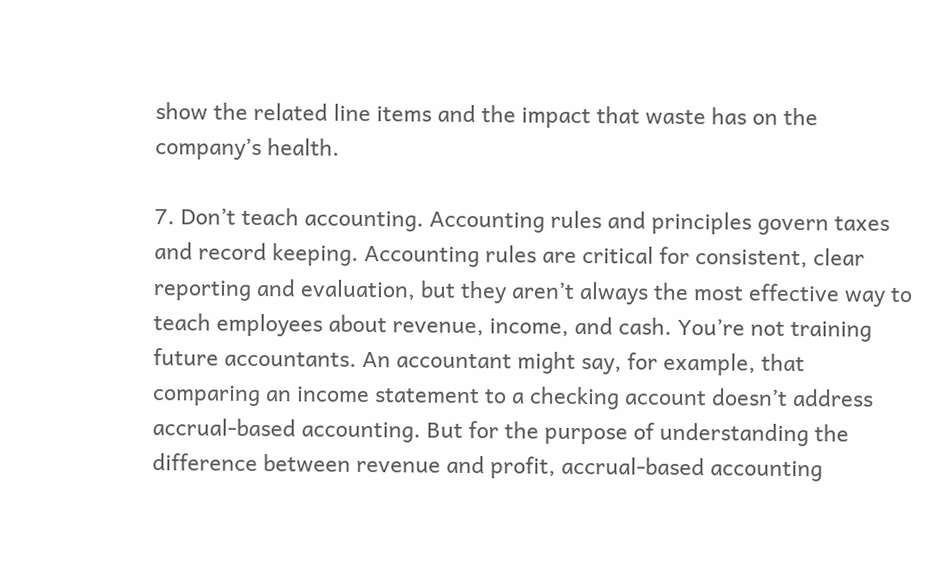show the related line items and the impact that waste has on the company’s health.

7. Don’t teach accounting. Accounting rules and principles govern taxes and record keeping. Accounting rules are critical for consistent, clear reporting and evaluation, but they aren’t always the most effective way to teach employees about revenue, income, and cash. You’re not training future accountants. An accountant might say, for example, that comparing an income statement to a checking account doesn’t address accrual-based accounting. But for the purpose of understanding the difference between revenue and profit, accrual-based accounting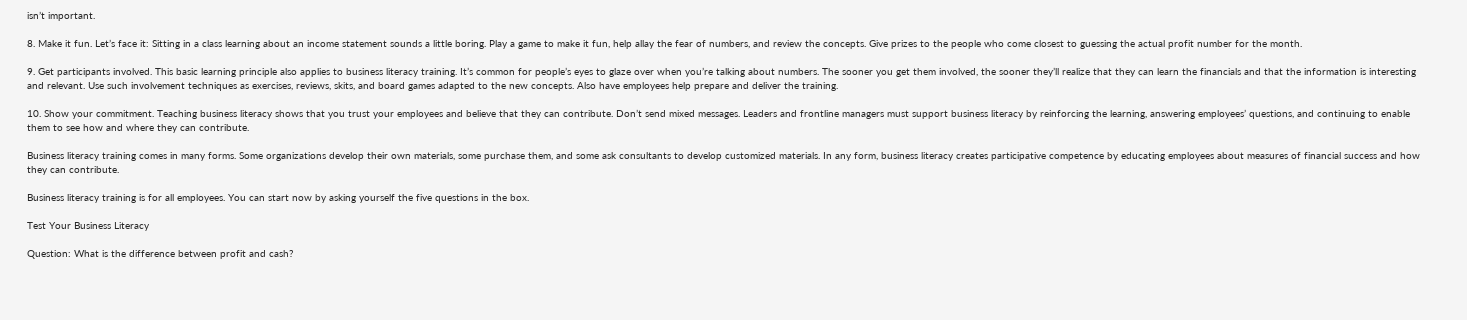isn’t important.

8. Make it fun. Let’s face it: Sitting in a class learning about an income statement sounds a little boring. Play a game to make it fun, help allay the fear of numbers, and review the concepts. Give prizes to the people who come closest to guessing the actual profit number for the month.

9. Get participants involved. This basic learning principle also applies to business literacy training. It’s common for people’s eyes to glaze over when you’re talking about numbers. The sooner you get them involved, the sooner they’ll realize that they can learn the financials and that the information is interesting and relevant. Use such involvement techniques as exercises, reviews, skits, and board games adapted to the new concepts. Also have employees help prepare and deliver the training.

10. Show your commitment. Teaching business literacy shows that you trust your employees and believe that they can contribute. Don’t send mixed messages. Leaders and frontline managers must support business literacy by reinforcing the learning, answering employees’ questions, and continuing to enable them to see how and where they can contribute.

Business literacy training comes in many forms. Some organizations develop their own materials, some purchase them, and some ask consultants to develop customized materials. In any form, business literacy creates participative competence by educating employees about measures of financial success and how they can contribute.

Business literacy training is for all employees. You can start now by asking yourself the five questions in the box.

Test Your Business Literacy

Question: What is the difference between profit and cash?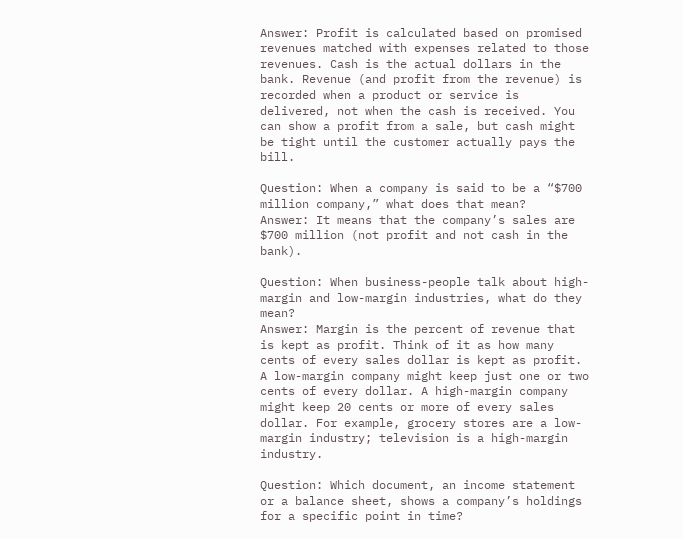Answer: Profit is calculated based on promised revenues matched with expenses related to those revenues. Cash is the actual dollars in the bank. Revenue (and profit from the revenue) is recorded when a product or service is delivered, not when the cash is received. You can show a profit from a sale, but cash might be tight until the customer actually pays the bill.

Question: When a company is said to be a “$700 million company,” what does that mean?
Answer: It means that the company’s sales are $700 million (not profit and not cash in the bank).

Question: When business-people talk about high-margin and low-margin industries, what do they mean?
Answer: Margin is the percent of revenue that is kept as profit. Think of it as how many cents of every sales dollar is kept as profit. A low-margin company might keep just one or two cents of every dollar. A high-margin company might keep 20 cents or more of every sales dollar. For example, grocery stores are a low-margin industry; television is a high-margin industry.

Question: Which document, an income statement or a balance sheet, shows a company’s holdings for a specific point in time?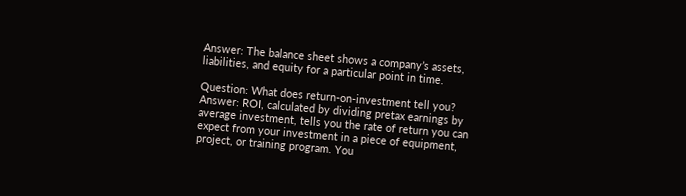Answer: The balance sheet shows a company’s assets, liabilities, and equity for a particular point in time.

Question: What does return-on-investment tell you?
Answer: ROI, calculated by dividing pretax earnings by average investment, tells you the rate of return you can expect from your investment in a piece of equipment, project, or training program. You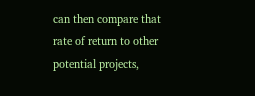can then compare that rate of return to other potential projects,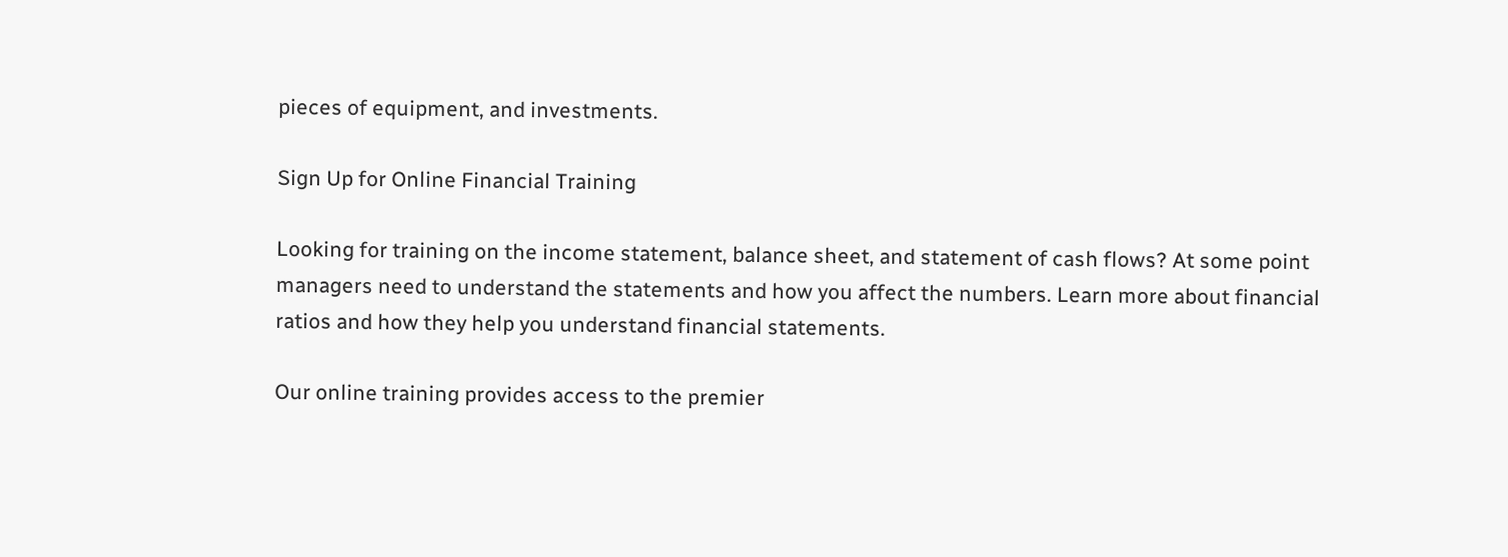pieces of equipment, and investments.

Sign Up for Online Financial Training

Looking for training on the income statement, balance sheet, and statement of cash flows? At some point managers need to understand the statements and how you affect the numbers. Learn more about financial ratios and how they help you understand financial statements.

Our online training provides access to the premier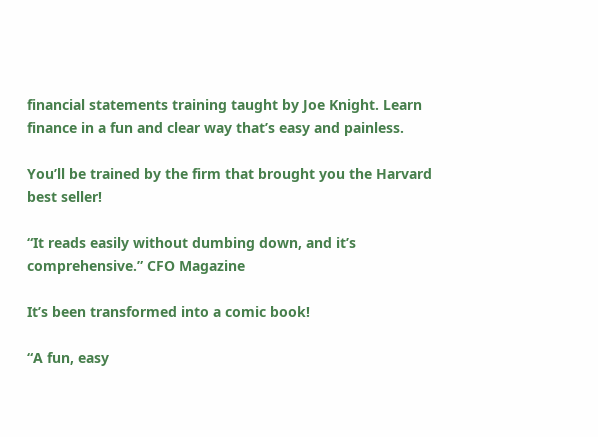financial statements training taught by Joe Knight. Learn finance in a fun and clear way that’s easy and painless.

You’ll be trained by the firm that brought you the Harvard best seller!

“It reads easily without dumbing down, and it’s comprehensive.” CFO Magazine

It’s been transformed into a comic book!

“A fun, easy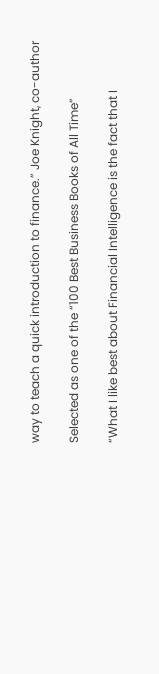way to teach a quick introduction to finance.” Joe Knight, co-author

Selected as one of the “100 Best Business Books of All Time”

“What I like best about Financial Intelligence is the fact that I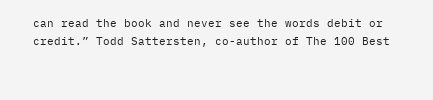can read the book and never see the words debit or credit.” Todd Sattersten, co-author of The 100 Best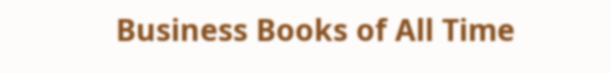Business Books of All Time